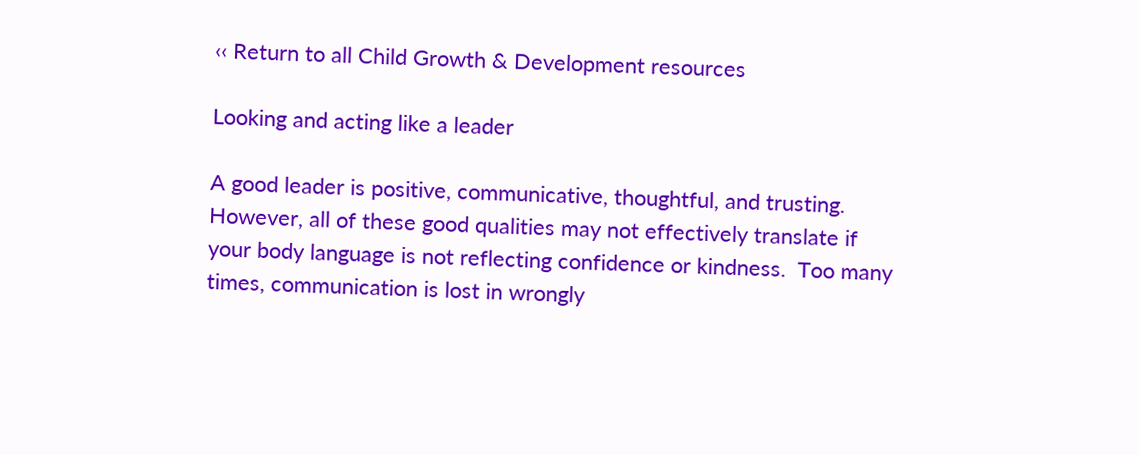‹‹ Return to all Child Growth & Development resources

Looking and acting like a leader

A good leader is positive, communicative, thoughtful, and trusting. However, all of these good qualities may not effectively translate if your body language is not reflecting confidence or kindness.  Too many times, communication is lost in wrongly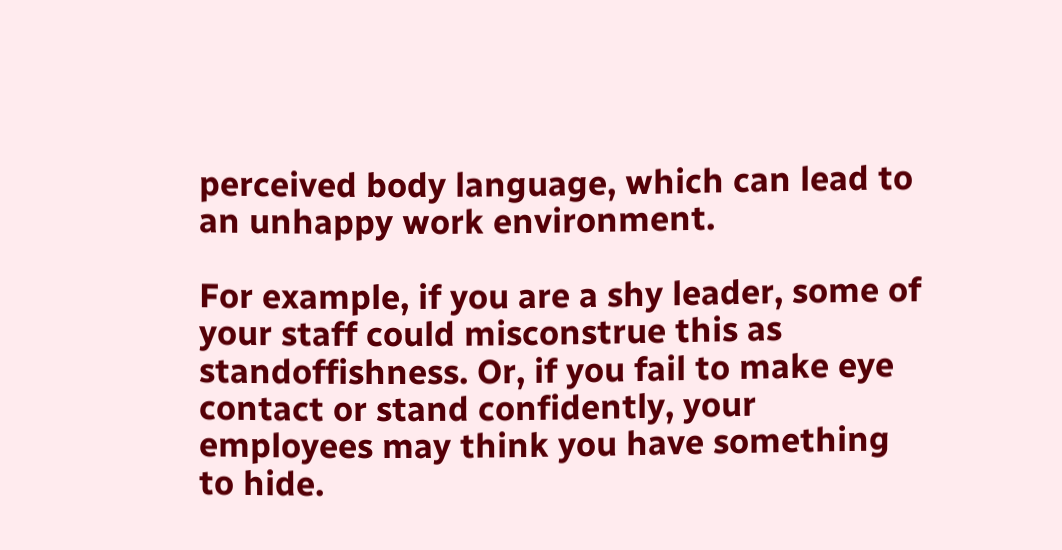perceived body language, which can lead to an unhappy work environment.

For example, if you are a shy leader, some of your staff could misconstrue this as standoffishness. Or, if you fail to make eye contact or stand confidently, your employees may think you have something to hide.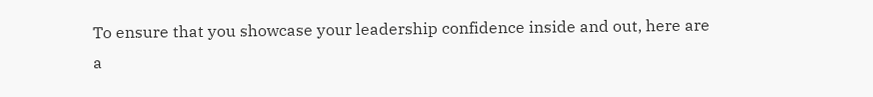To ensure that you showcase your leadership confidence inside and out, here are a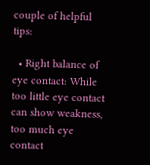couple of helpful tips:

  • Right balance of eye contact: While too little eye contact can show weakness, too much eye contact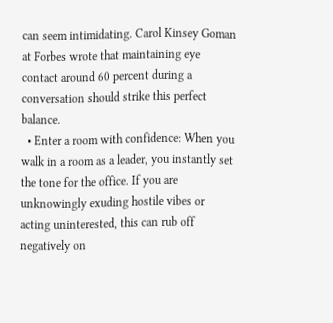can seem intimidating. Carol Kinsey Goman at Forbes wrote that maintaining eye contact around 60 percent during a conversation should strike this perfect balance.
  • Enter a room with confidence: When you walk in a room as a leader, you instantly set the tone for the office. If you are unknowingly exuding hostile vibes or acting uninterested, this can rub off negatively on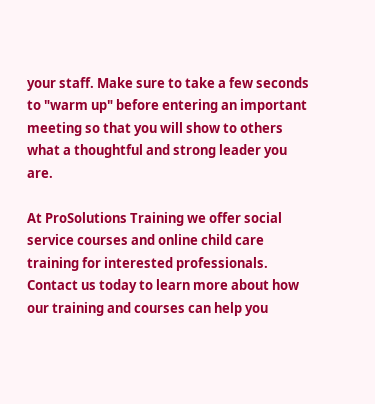your staff. Make sure to take a few seconds to "warm up" before entering an important meeting so that you will show to others what a thoughtful and strong leader you are.

At ProSolutions Training we offer social service courses and online child care training for interested professionals. Contact us today to learn more about how our training and courses can help you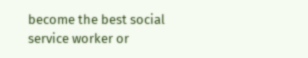become the best social service worker or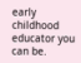early childhood educator you can be.